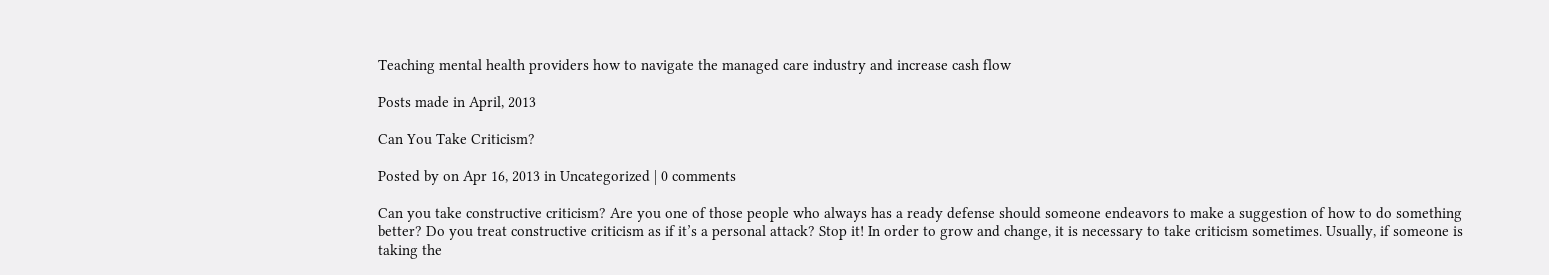Teaching mental health providers how to navigate the managed care industry and increase cash flow

Posts made in April, 2013

Can You Take Criticism?

Posted by on Apr 16, 2013 in Uncategorized | 0 comments

Can you take constructive criticism? Are you one of those people who always has a ready defense should someone endeavors to make a suggestion of how to do something better? Do you treat constructive criticism as if it’s a personal attack? Stop it! In order to grow and change, it is necessary to take criticism sometimes. Usually, if someone is taking the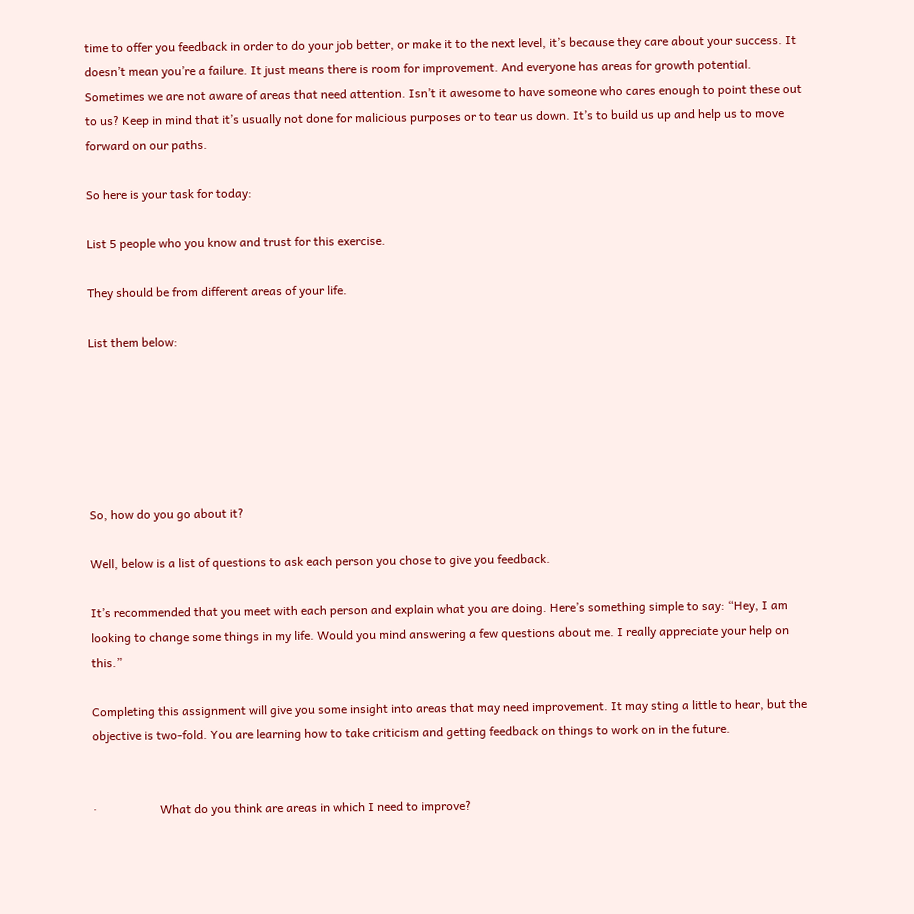time to offer you feedback in order to do your job better, or make it to the next level, it’s because they care about your success. It doesn’t mean you’re a failure. It just means there is room for improvement. And everyone has areas for growth potential. Sometimes we are not aware of areas that need attention. Isn’t it awesome to have someone who cares enough to point these out to us? Keep in mind that it’s usually not done for malicious purposes or to tear us down. It’s to build us up and help us to move forward on our paths.

So here is your task for today:

List 5 people who you know and trust for this exercise.

They should be from different areas of your life.

List them below:






So, how do you go about it?

Well, below is a list of questions to ask each person you chose to give you feedback.

It’s recommended that you meet with each person and explain what you are doing. Here’s something simple to say: “Hey, I am looking to change some things in my life. Would you mind answering a few questions about me. I really appreciate your help on this.”

Completing this assignment will give you some insight into areas that may need improvement. It may sting a little to hear, but the objective is two-fold. You are learning how to take criticism and getting feedback on things to work on in the future.


·                     What do you think are areas in which I need to improve?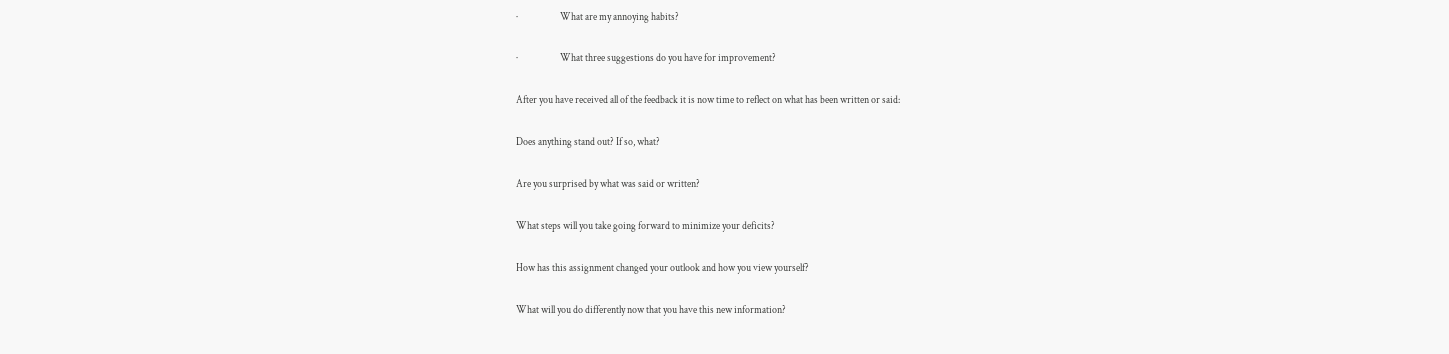·                     What are my annoying habits?

·                     What three suggestions do you have for improvement?

After you have received all of the feedback it is now time to reflect on what has been written or said:

Does anything stand out? If so, what?

Are you surprised by what was said or written?

What steps will you take going forward to minimize your deficits?

How has this assignment changed your outlook and how you view yourself?

What will you do differently now that you have this new information?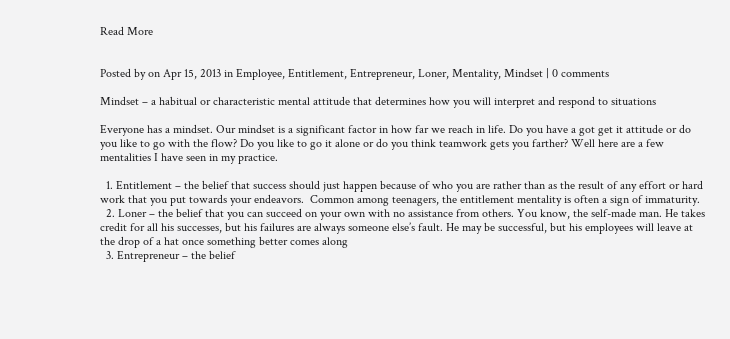Read More


Posted by on Apr 15, 2013 in Employee, Entitlement, Entrepreneur, Loner, Mentality, Mindset | 0 comments

Mindset – a habitual or characteristic mental attitude that determines how you will interpret and respond to situations

Everyone has a mindset. Our mindset is a significant factor in how far we reach in life. Do you have a got get it attitude or do you like to go with the flow? Do you like to go it alone or do you think teamwork gets you farther? Well here are a few mentalities I have seen in my practice.

  1. Entitlement – the belief that success should just happen because of who you are rather than as the result of any effort or hard work that you put towards your endeavors.  Common among teenagers, the entitlement mentality is often a sign of immaturity.
  2. Loner – the belief that you can succeed on your own with no assistance from others. You know, the self-made man. He takes credit for all his successes, but his failures are always someone else’s fault. He may be successful, but his employees will leave at the drop of a hat once something better comes along
  3. Entrepreneur – the belief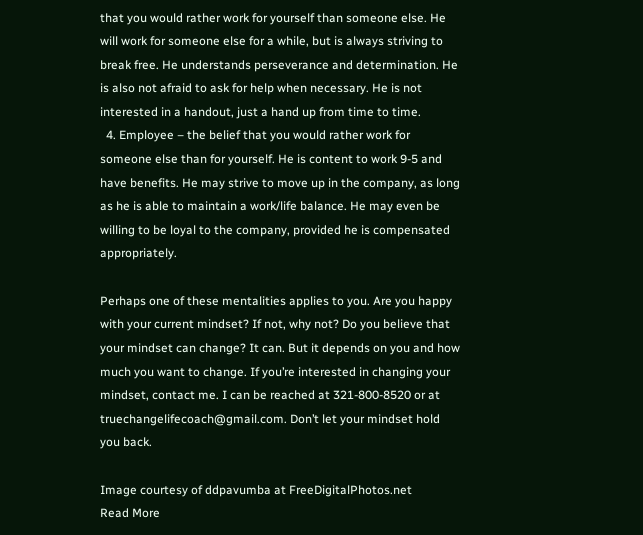that you would rather work for yourself than someone else. He will work for someone else for a while, but is always striving to break free. He understands perseverance and determination. He is also not afraid to ask for help when necessary. He is not interested in a handout, just a hand up from time to time.
  4. Employee – the belief that you would rather work for someone else than for yourself. He is content to work 9-5 and have benefits. He may strive to move up in the company, as long as he is able to maintain a work/life balance. He may even be willing to be loyal to the company, provided he is compensated appropriately.

Perhaps one of these mentalities applies to you. Are you happy with your current mindset? If not, why not? Do you believe that your mindset can change? It can. But it depends on you and how much you want to change. If you’re interested in changing your mindset, contact me. I can be reached at 321-800-8520 or at truechangelifecoach@gmail.com. Don’t let your mindset hold you back.

Image courtesy of ddpavumba at FreeDigitalPhotos.net
Read More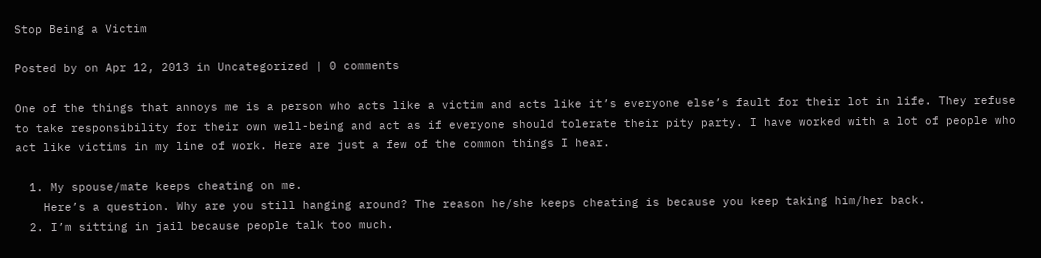Stop Being a Victim

Posted by on Apr 12, 2013 in Uncategorized | 0 comments

One of the things that annoys me is a person who acts like a victim and acts like it’s everyone else’s fault for their lot in life. They refuse to take responsibility for their own well-being and act as if everyone should tolerate their pity party. I have worked with a lot of people who act like victims in my line of work. Here are just a few of the common things I hear.

  1. My spouse/mate keeps cheating on me.
    Here’s a question. Why are you still hanging around? The reason he/she keeps cheating is because you keep taking him/her back.
  2. I’m sitting in jail because people talk too much.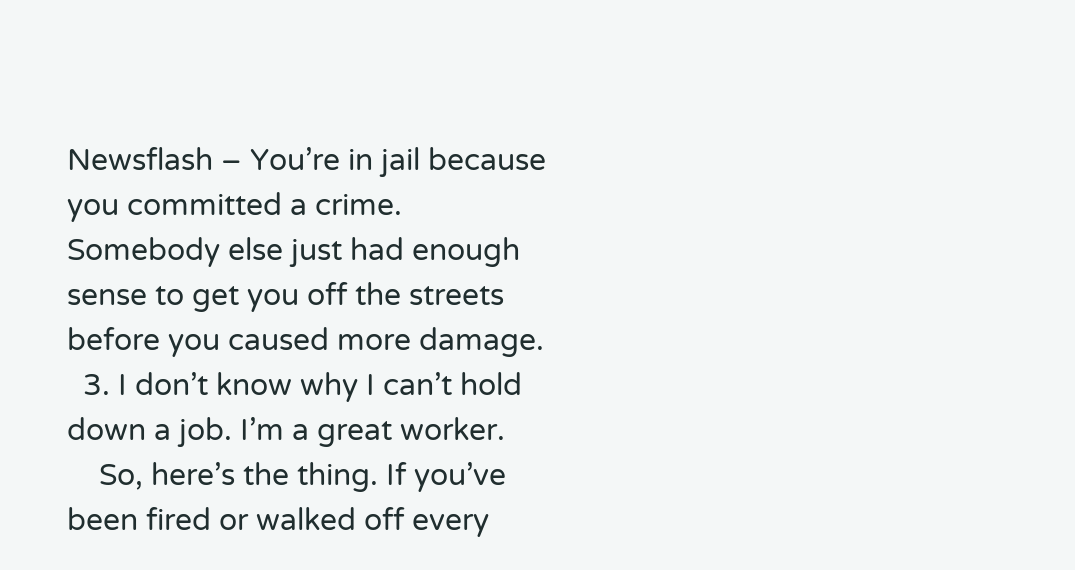Newsflash – You’re in jail because you committed a crime. Somebody else just had enough sense to get you off the streets before you caused more damage.
  3. I don’t know why I can’t hold down a job. I’m a great worker.
    So, here’s the thing. If you’ve been fired or walked off every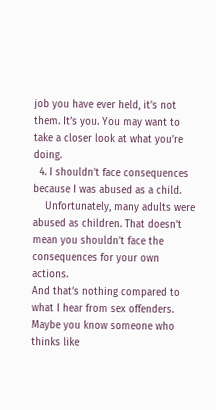job you have ever held, it’s not them. It’s you. You may want to take a closer look at what you’re doing.
  4. I shouldn’t face consequences because I was abused as a child.
    Unfortunately, many adults were abused as children. That doesn’t mean you shouldn’t face the consequences for your own actions.
And that’s nothing compared to what I hear from sex offenders. Maybe you know someone who thinks like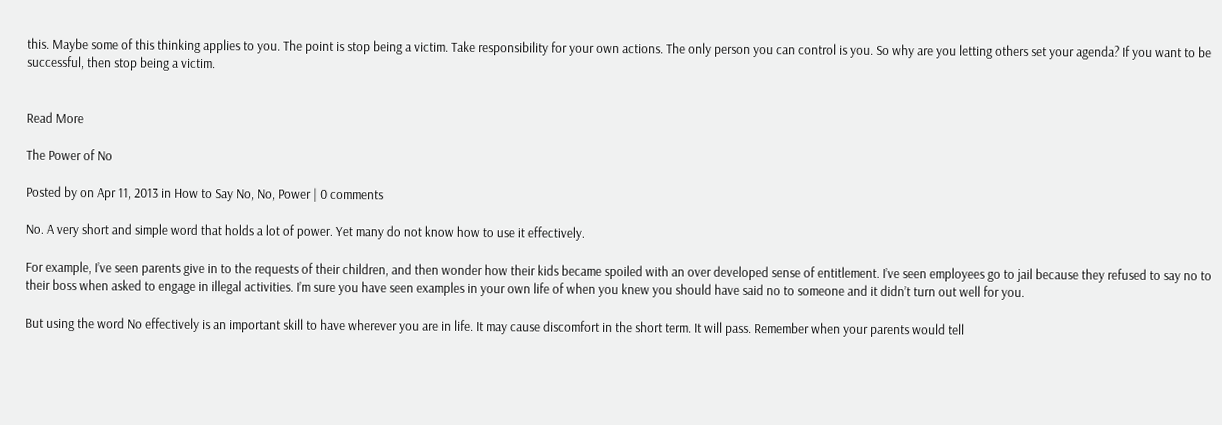this. Maybe some of this thinking applies to you. The point is stop being a victim. Take responsibility for your own actions. The only person you can control is you. So why are you letting others set your agenda? If you want to be successful, then stop being a victim.


Read More

The Power of No

Posted by on Apr 11, 2013 in How to Say No, No, Power | 0 comments

No. A very short and simple word that holds a lot of power. Yet many do not know how to use it effectively.

For example, I’ve seen parents give in to the requests of their children, and then wonder how their kids became spoiled with an over developed sense of entitlement. I’ve seen employees go to jail because they refused to say no to their boss when asked to engage in illegal activities. I’m sure you have seen examples in your own life of when you knew you should have said no to someone and it didn’t turn out well for you.

But using the word No effectively is an important skill to have wherever you are in life. It may cause discomfort in the short term. It will pass. Remember when your parents would tell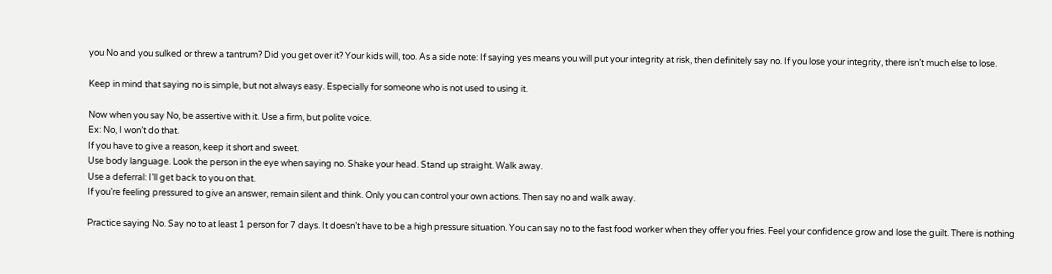you No and you sulked or threw a tantrum? Did you get over it? Your kids will, too. As a side note: If saying yes means you will put your integrity at risk, then definitely say no. If you lose your integrity, there isn’t much else to lose.

Keep in mind that saying no is simple, but not always easy. Especially for someone who is not used to using it.

Now when you say No, be assertive with it. Use a firm, but polite voice.
Ex: No, I won’t do that.
If you have to give a reason, keep it short and sweet.
Use body language. Look the person in the eye when saying no. Shake your head. Stand up straight. Walk away.
Use a deferral: I’ll get back to you on that.
If you’re feeling pressured to give an answer, remain silent and think. Only you can control your own actions. Then say no and walk away.

Practice saying No. Say no to at least 1 person for 7 days. It doesn’t have to be a high pressure situation. You can say no to the fast food worker when they offer you fries. Feel your confidence grow and lose the guilt. There is nothing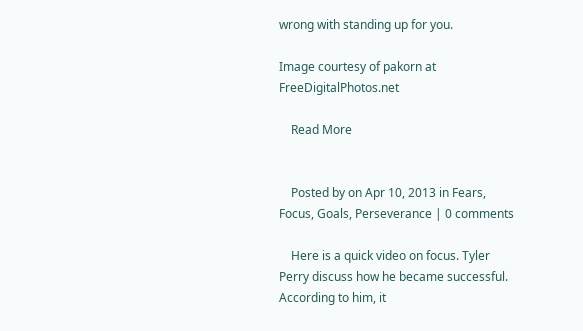wrong with standing up for you.

Image courtesy of pakorn at FreeDigitalPhotos.net

    Read More


    Posted by on Apr 10, 2013 in Fears, Focus, Goals, Perseverance | 0 comments

    Here is a quick video on focus. Tyler Perry discuss how he became successful. According to him, it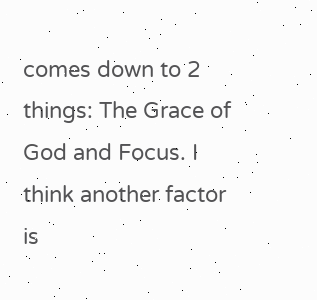comes down to 2 things: The Grace of God and Focus. I think another factor is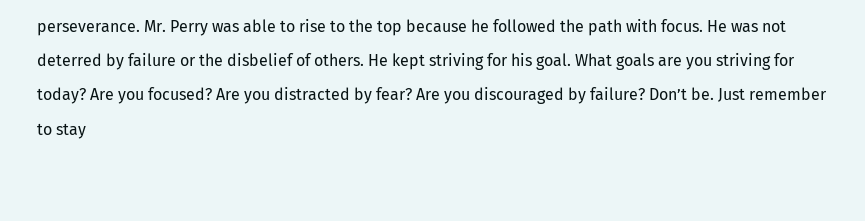perseverance. Mr. Perry was able to rise to the top because he followed the path with focus. He was not deterred by failure or the disbelief of others. He kept striving for his goal. What goals are you striving for today? Are you focused? Are you distracted by fear? Are you discouraged by failure? Don’t be. Just remember to stay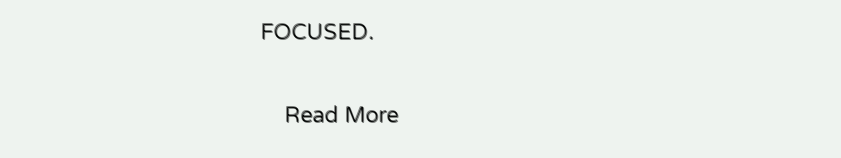FOCUSED.

    Read More